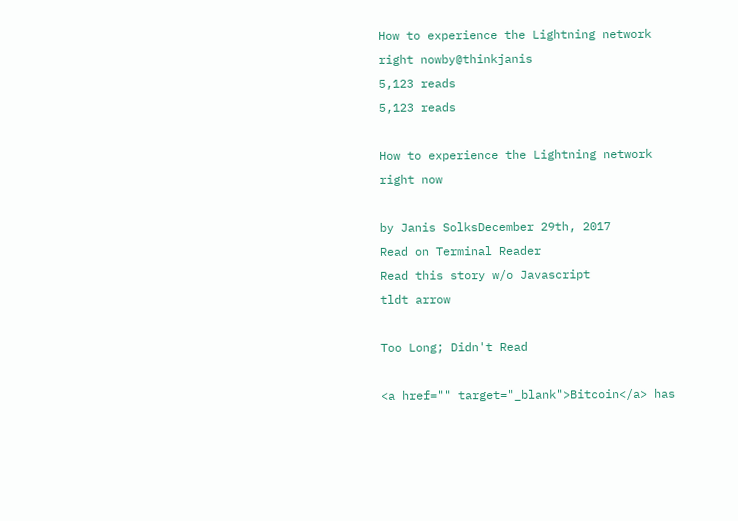How to experience the Lightning network right nowby@thinkjanis
5,123 reads
5,123 reads

How to experience the Lightning network right now

by Janis SolksDecember 29th, 2017
Read on Terminal Reader
Read this story w/o Javascript
tldt arrow

Too Long; Didn't Read

<a href="" target="_blank">Bitcoin</a> has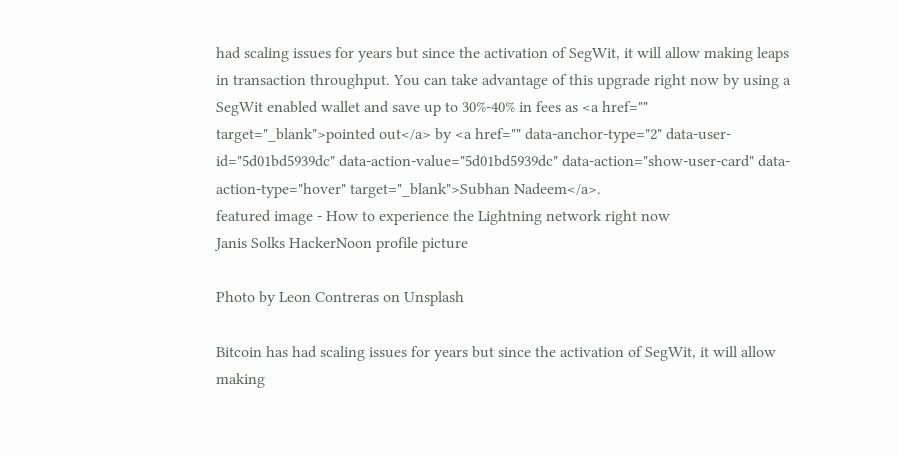had scaling issues for years but since the activation of SegWit, it will allow making leaps in transaction throughput. You can take advantage of this upgrade right now by using a SegWit enabled wallet and save up to 30%-40% in fees as <a href="" target="_blank">pointed out</a> by <a href="" data-anchor-type="2" data-user-id="5d01bd5939dc" data-action-value="5d01bd5939dc" data-action="show-user-card" data-action-type="hover" target="_blank">Subhan Nadeem</a>.
featured image - How to experience the Lightning network right now
Janis Solks HackerNoon profile picture

Photo by Leon Contreras on Unsplash

Bitcoin has had scaling issues for years but since the activation of SegWit, it will allow making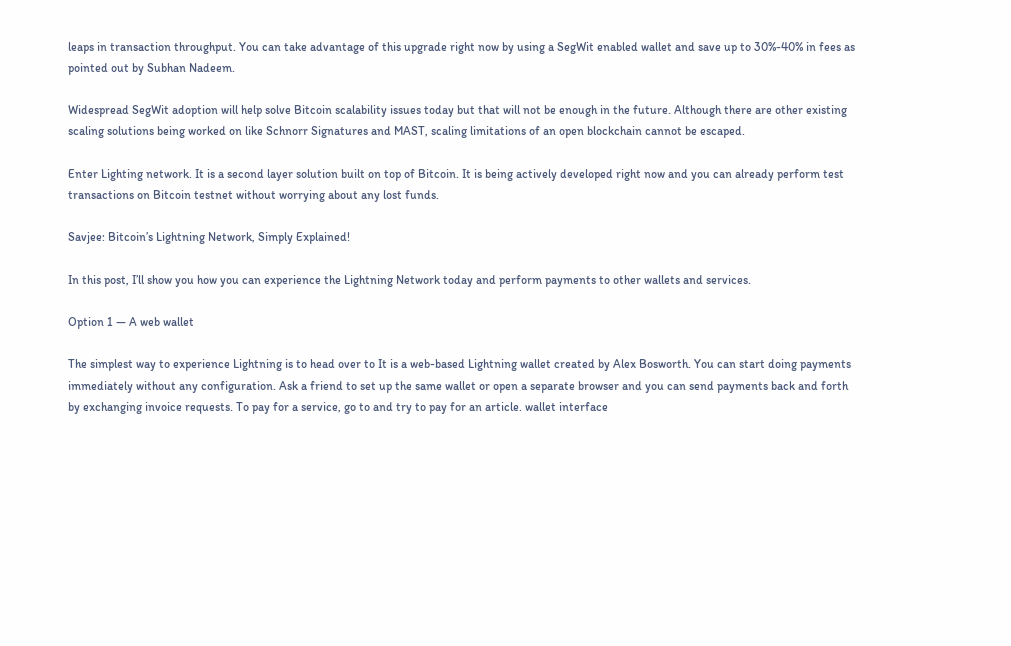leaps in transaction throughput. You can take advantage of this upgrade right now by using a SegWit enabled wallet and save up to 30%-40% in fees as pointed out by Subhan Nadeem.

Widespread SegWit adoption will help solve Bitcoin scalability issues today but that will not be enough in the future. Although there are other existing scaling solutions being worked on like Schnorr Signatures and MAST, scaling limitations of an open blockchain cannot be escaped.

Enter Lighting network. It is a second layer solution built on top of Bitcoin. It is being actively developed right now and you can already perform test transactions on Bitcoin testnet without worrying about any lost funds.

Savjee: Bitcoin’s Lightning Network, Simply Explained!

In this post, I’ll show you how you can experience the Lightning Network today and perform payments to other wallets and services.

Option 1 — A web wallet

The simplest way to experience Lightning is to head over to It is a web-based Lightning wallet created by Alex Bosworth. You can start doing payments immediately without any configuration. Ask a friend to set up the same wallet or open a separate browser and you can send payments back and forth by exchanging invoice requests. To pay for a service, go to and try to pay for an article. wallet interface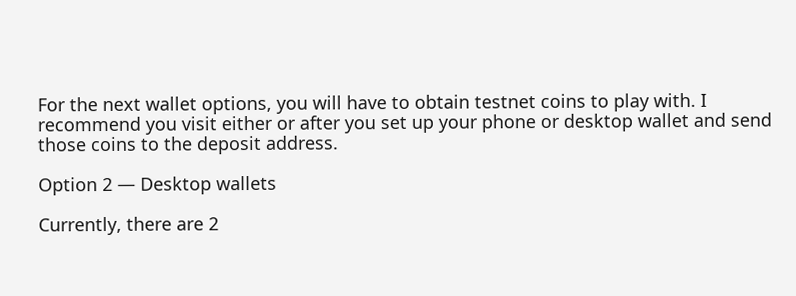For the next wallet options, you will have to obtain testnet coins to play with. I recommend you visit either or after you set up your phone or desktop wallet and send those coins to the deposit address.

Option 2 — Desktop wallets

Currently, there are 2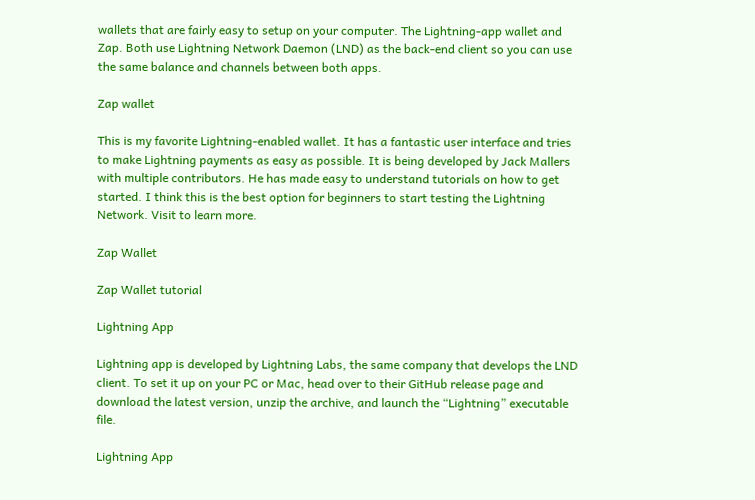wallets that are fairly easy to setup on your computer. The Lightning-app wallet and Zap. Both use Lightning Network Daemon (LND) as the back-end client so you can use the same balance and channels between both apps.

Zap wallet

This is my favorite Lightning-enabled wallet. It has a fantastic user interface and tries to make Lightning payments as easy as possible. It is being developed by Jack Mallers with multiple contributors. He has made easy to understand tutorials on how to get started. I think this is the best option for beginners to start testing the Lightning Network. Visit to learn more.

Zap Wallet

Zap Wallet tutorial

Lightning App

Lightning app is developed by Lightning Labs, the same company that develops the LND client. To set it up on your PC or Mac, head over to their GitHub release page and download the latest version, unzip the archive, and launch the “Lightning” executable file.

Lightning App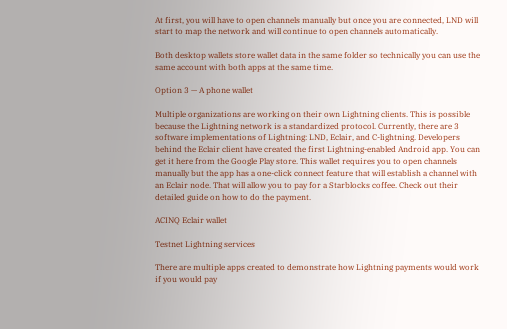At first, you will have to open channels manually but once you are connected, LND will start to map the network and will continue to open channels automatically.

Both desktop wallets store wallet data in the same folder so technically you can use the same account with both apps at the same time.

Option 3 — A phone wallet

Multiple organizations are working on their own Lightning clients. This is possible because the Lightning network is a standardized protocol. Currently, there are 3 software implementations of Lightning: LND, Eclair, and C-lightning. Developers behind the Eclair client have created the first Lightning-enabled Android app. You can get it here from the Google Play store. This wallet requires you to open channels manually but the app has a one-click connect feature that will establish a channel with an Eclair node. That will allow you to pay for a Starblocks coffee. Check out their detailed guide on how to do the payment.

ACINQ Eclair wallet

Testnet Lightning services

There are multiple apps created to demonstrate how Lightning payments would work if you would pay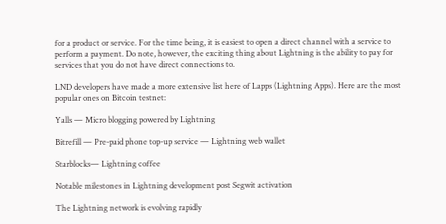for a product or service. For the time being, it is easiest to open a direct channel with a service to perform a payment. Do note, however, the exciting thing about Lightning is the ability to pay for services that you do not have direct connections to.

LND developers have made a more extensive list here of Lapps (Lightning Apps). Here are the most popular ones on Bitcoin testnet:

Yalls — Micro blogging powered by Lightning

Bitrefill — Pre-paid phone top-up service — Lightning web wallet

Starblocks— Lightning coffee

Notable milestones in Lightning development post Segwit activation

The Lightning network is evolving rapidly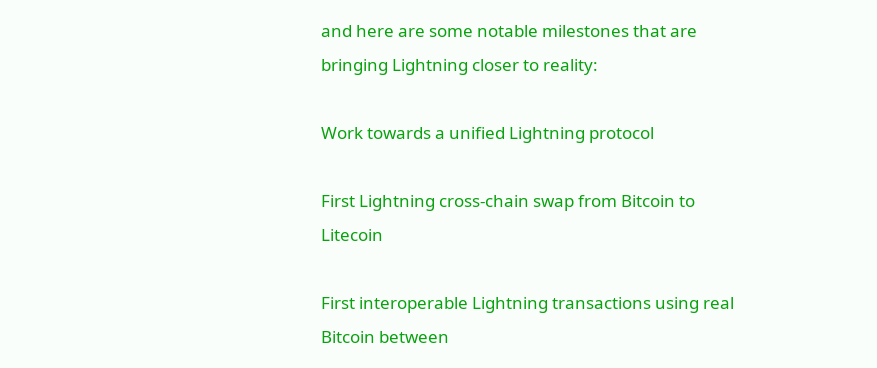and here are some notable milestones that are bringing Lightning closer to reality:

Work towards a unified Lightning protocol

First Lightning cross-chain swap from Bitcoin to Litecoin

First interoperable Lightning transactions using real Bitcoin between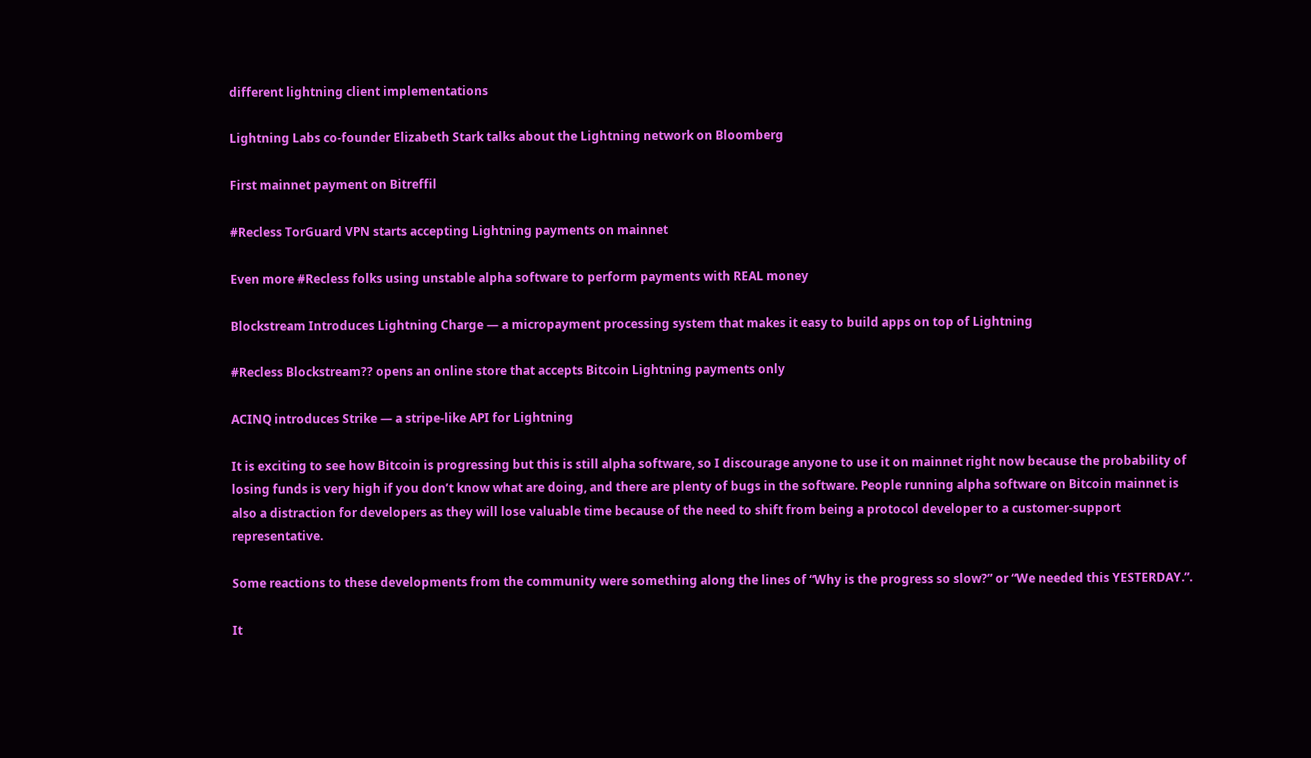different lightning client implementations

Lightning Labs co-founder Elizabeth Stark talks about the Lightning network on Bloomberg

First mainnet payment on Bitreffil

#Recless TorGuard VPN starts accepting Lightning payments on mainnet

Even more #Recless folks using unstable alpha software to perform payments with REAL money

Blockstream Introduces Lightning Charge — a micropayment processing system that makes it easy to build apps on top of Lightning

#Recless Blockstream?? opens an online store that accepts Bitcoin Lightning payments only

ACINQ introduces Strike — a stripe-like API for Lightning

It is exciting to see how Bitcoin is progressing but this is still alpha software, so I discourage anyone to use it on mainnet right now because the probability of losing funds is very high if you don’t know what are doing, and there are plenty of bugs in the software. People running alpha software on Bitcoin mainnet is also a distraction for developers as they will lose valuable time because of the need to shift from being a protocol developer to a customer-support representative.

Some reactions to these developments from the community were something along the lines of “Why is the progress so slow?” or “We needed this YESTERDAY.”.

It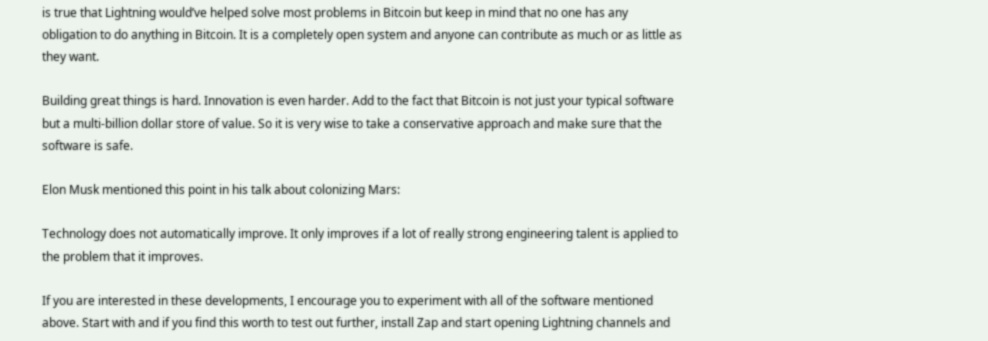is true that Lightning would’ve helped solve most problems in Bitcoin but keep in mind that no one has any obligation to do anything in Bitcoin. It is a completely open system and anyone can contribute as much or as little as they want.

Building great things is hard. Innovation is even harder. Add to the fact that Bitcoin is not just your typical software but a multi-billion dollar store of value. So it is very wise to take a conservative approach and make sure that the software is safe.

Elon Musk mentioned this point in his talk about colonizing Mars:

Technology does not automatically improve. It only improves if a lot of really strong engineering talent is applied to the problem that it improves.

If you are interested in these developments, I encourage you to experiment with all of the software mentioned above. Start with and if you find this worth to test out further, install Zap and start opening Lightning channels and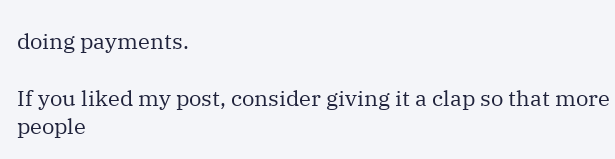doing payments.

If you liked my post, consider giving it a clap so that more people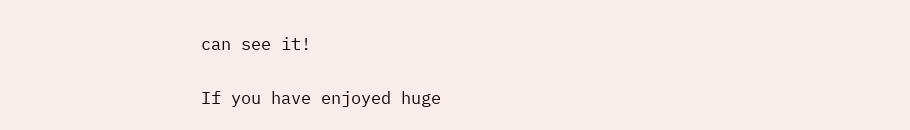can see it!

If you have enjoyed huge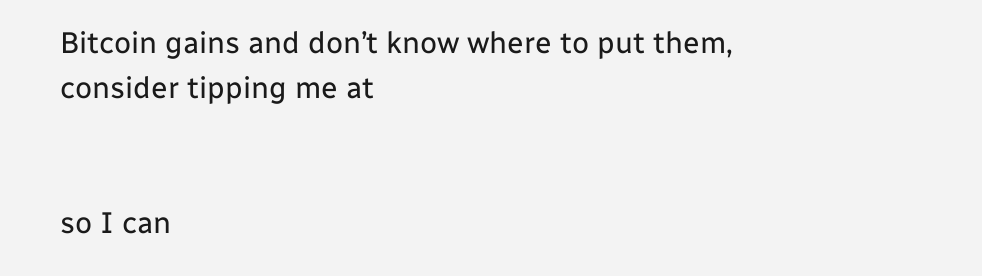Bitcoin gains and don’t know where to put them, consider tipping me at


so I can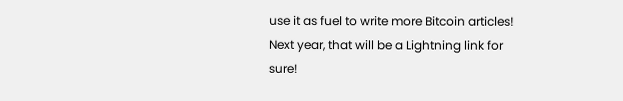use it as fuel to write more Bitcoin articles! Next year, that will be a Lightning link for sure!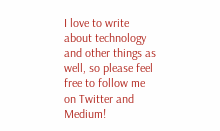I love to write about technology and other things as well, so please feel free to follow me on Twitter and Medium!